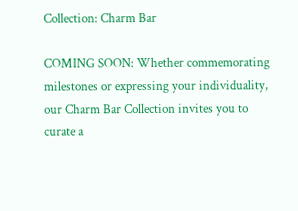Collection: Charm Bar

COMING SOON: Whether commemorating milestones or expressing your individuality, our Charm Bar Collection invites you to curate a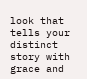look that tells your distinct story with grace and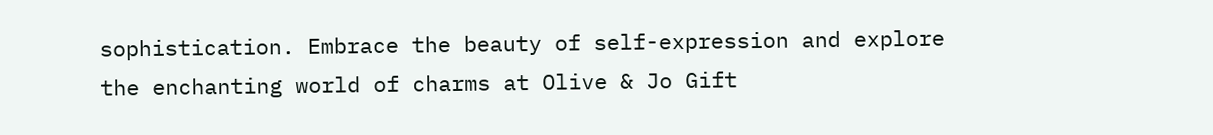sophistication. Embrace the beauty of self-expression and explore the enchanting world of charms at Olive & Jo Gift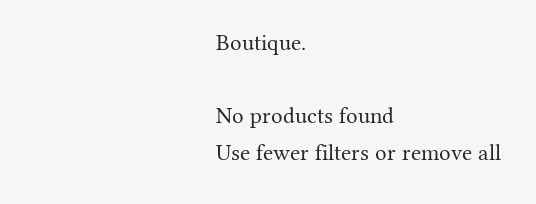Boutique.

No products found
Use fewer filters or remove all